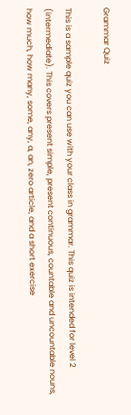Grammar Quiz

This is a sample quiz you can use with your class in grammar. This quiz is intended for level 2 (intermediate). This covers present simple, present continuous, countable and uncountable nouns, how much, how many, some, any, a, an, zero article, and a short exercise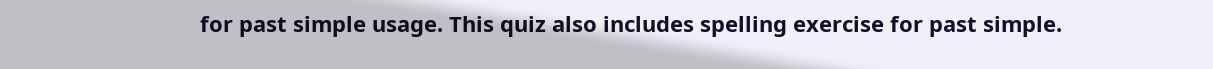for past simple usage. This quiz also includes spelling exercise for past simple.